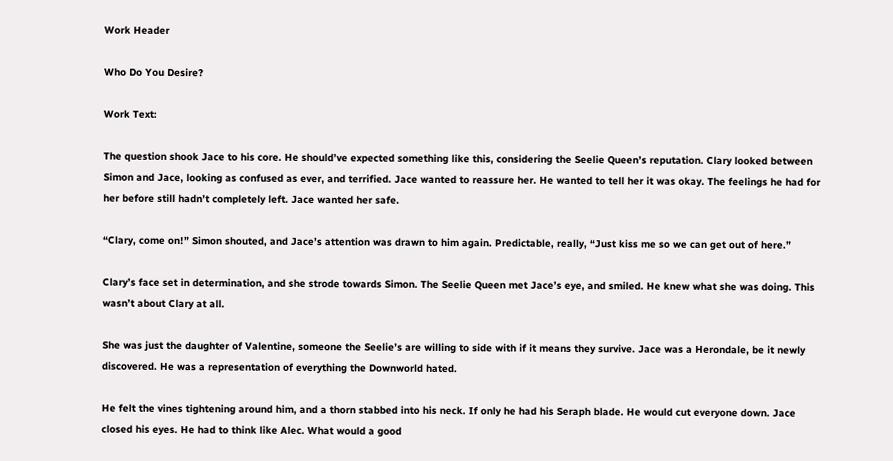Work Header

Who Do You Desire?

Work Text:

The question shook Jace to his core. He should’ve expected something like this, considering the Seelie Queen’s reputation. Clary looked between Simon and Jace, looking as confused as ever, and terrified. Jace wanted to reassure her. He wanted to tell her it was okay. The feelings he had for her before still hadn’t completely left. Jace wanted her safe.

“Clary, come on!” Simon shouted, and Jace’s attention was drawn to him again. Predictable, really, “Just kiss me so we can get out of here.”

Clary’s face set in determination, and she strode towards Simon. The Seelie Queen met Jace’s eye, and smiled. He knew what she was doing. This wasn’t about Clary at all.

She was just the daughter of Valentine, someone the Seelie’s are willing to side with if it means they survive. Jace was a Herondale, be it newly discovered. He was a representation of everything the Downworld hated.

He felt the vines tightening around him, and a thorn stabbed into his neck. If only he had his Seraph blade. He would cut everyone down. Jace closed his eyes. He had to think like Alec. What would a good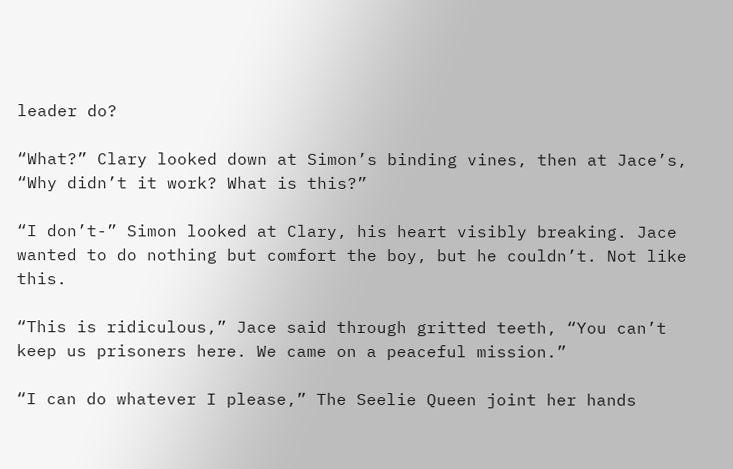leader do?

“What?” Clary looked down at Simon’s binding vines, then at Jace’s, “Why didn’t it work? What is this?”

“I don’t-” Simon looked at Clary, his heart visibly breaking. Jace wanted to do nothing but comfort the boy, but he couldn’t. Not like this.

“This is ridiculous,” Jace said through gritted teeth, “You can’t keep us prisoners here. We came on a peaceful mission.”

“I can do whatever I please,” The Seelie Queen joint her hands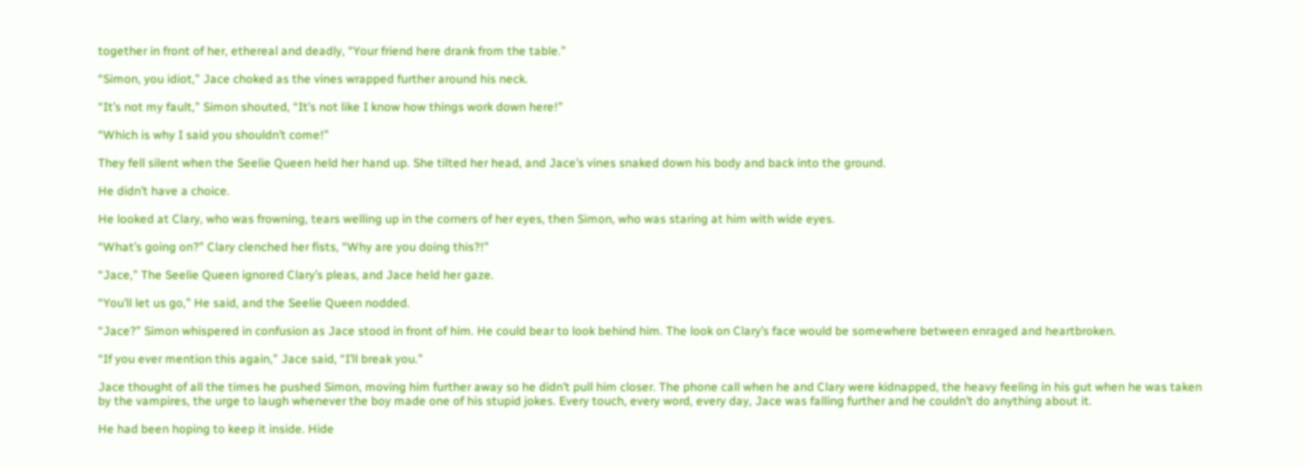together in front of her, ethereal and deadly, “Your friend here drank from the table.”

“Simon, you idiot,” Jace choked as the vines wrapped further around his neck.

“It’s not my fault,” Simon shouted, “It’s not like I know how things work down here!”

“Which is why I said you shouldn’t come!”

They fell silent when the Seelie Queen held her hand up. She tilted her head, and Jace’s vines snaked down his body and back into the ground.

He didn’t have a choice.

He looked at Clary, who was frowning, tears welling up in the corners of her eyes, then Simon, who was staring at him with wide eyes.

“What’s going on?” Clary clenched her fists, “Why are you doing this?!”

“Jace,” The Seelie Queen ignored Clary’s pleas, and Jace held her gaze.

“You’ll let us go,” He said, and the Seelie Queen nodded.

“Jace?” Simon whispered in confusion as Jace stood in front of him. He could bear to look behind him. The look on Clary’s face would be somewhere between enraged and heartbroken.

“If you ever mention this again,” Jace said, “I’ll break you.”

Jace thought of all the times he pushed Simon, moving him further away so he didn’t pull him closer. The phone call when he and Clary were kidnapped, the heavy feeling in his gut when he was taken by the vampires, the urge to laugh whenever the boy made one of his stupid jokes. Every touch, every word, every day, Jace was falling further and he couldn’t do anything about it.

He had been hoping to keep it inside. Hide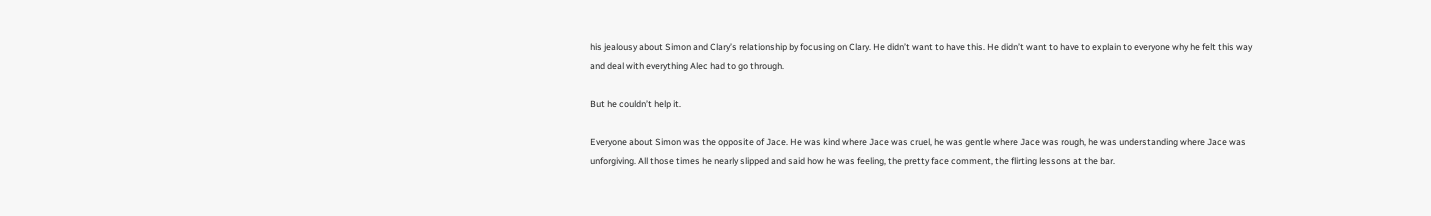his jealousy about Simon and Clary’s relationship by focusing on Clary. He didn’t want to have this. He didn’t want to have to explain to everyone why he felt this way and deal with everything Alec had to go through.

But he couldn’t help it.

Everyone about Simon was the opposite of Jace. He was kind where Jace was cruel, he was gentle where Jace was rough, he was understanding where Jace was unforgiving. All those times he nearly slipped and said how he was feeling, the pretty face comment, the flirting lessons at the bar.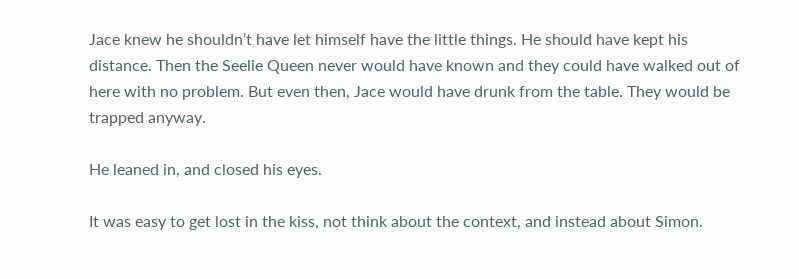Jace knew he shouldn’t have let himself have the little things. He should have kept his distance. Then the Seelie Queen never would have known and they could have walked out of here with no problem. But even then, Jace would have drunk from the table. They would be trapped anyway.

He leaned in, and closed his eyes.

It was easy to get lost in the kiss, not think about the context, and instead about Simon.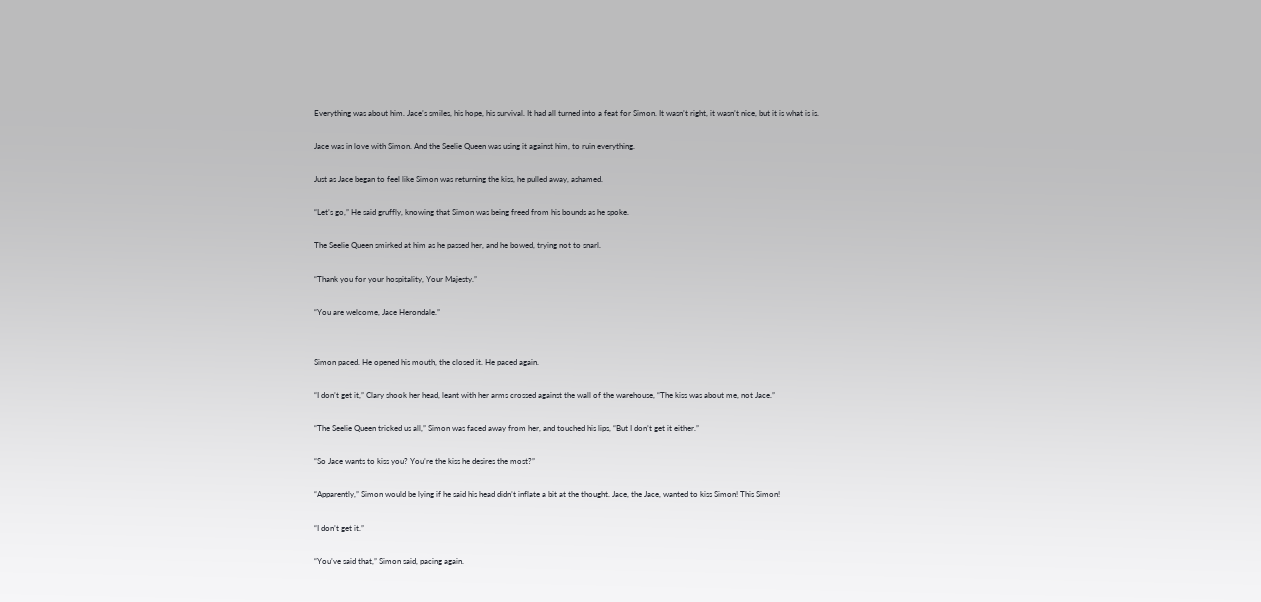Everything was about him. Jace’s smiles, his hope, his survival. It had all turned into a feat for Simon. It wasn’t right, it wasn’t nice, but it is what is is.

Jace was in love with Simon. And the Seelie Queen was using it against him, to ruin everything.

Just as Jace began to feel like Simon was returning the kiss, he pulled away, ashamed.

“Let’s go,” He said gruffly, knowing that Simon was being freed from his bounds as he spoke.

The Seelie Queen smirked at him as he passed her, and he bowed, trying not to snarl.

“Thank you for your hospitality, Your Majesty.”

“You are welcome, Jace Herondale.”


Simon paced. He opened his mouth, the closed it. He paced again.

“I don’t get it,” Clary shook her head, leant with her arms crossed against the wall of the warehouse, “The kiss was about me, not Jace.”

“The Seelie Queen tricked us all,” Simon was faced away from her, and touched his lips, “But I don’t get it either.”

“So Jace wants to kiss you? You’re the kiss he desires the most?”

“Apparently,” Simon would be lying if he said his head didn’t inflate a bit at the thought. Jace, the Jace, wanted to kiss Simon! This Simon!

“I don’t get it.”

“You’ve said that,” Simon said, pacing again.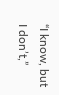“I know, but I don’t,”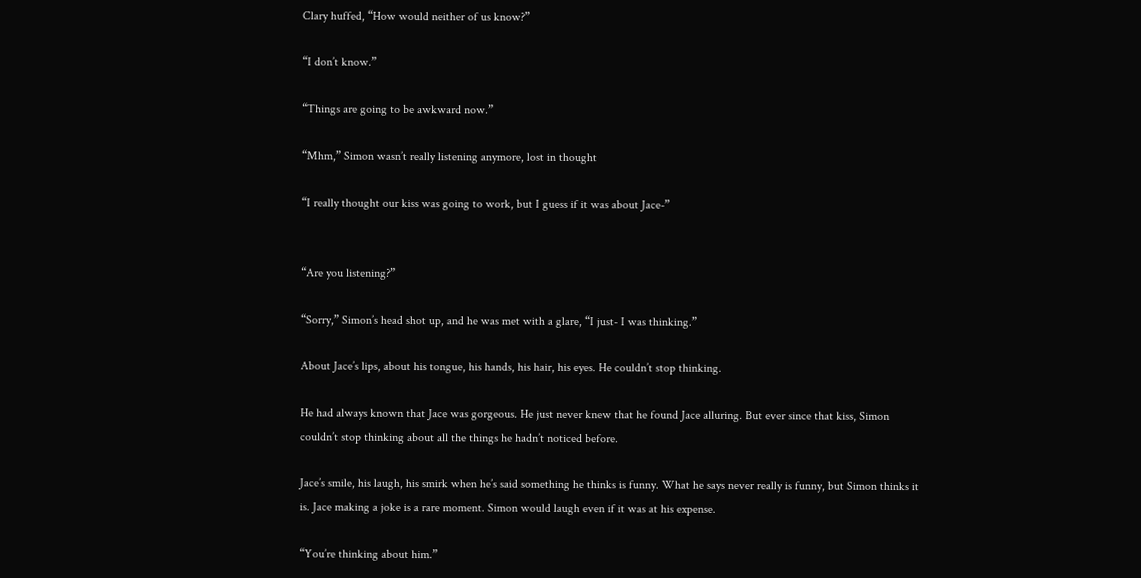Clary huffed, “How would neither of us know?”

“I don’t know.”

“Things are going to be awkward now.”

“Mhm,” Simon wasn’t really listening anymore, lost in thought

“I really thought our kiss was going to work, but I guess if it was about Jace-”


“Are you listening?”

“Sorry,” Simon’s head shot up, and he was met with a glare, “I just- I was thinking.”

About Jace’s lips, about his tongue, his hands, his hair, his eyes. He couldn’t stop thinking.

He had always known that Jace was gorgeous. He just never knew that he found Jace alluring. But ever since that kiss, Simon couldn’t stop thinking about all the things he hadn’t noticed before.

Jace’s smile, his laugh, his smirk when he’s said something he thinks is funny. What he says never really is funny, but Simon thinks it is. Jace making a joke is a rare moment. Simon would laugh even if it was at his expense.

“You’re thinking about him.”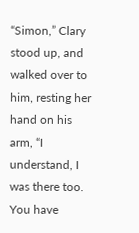“Simon,” Clary stood up, and walked over to him, resting her hand on his arm, “I understand, I was there too. You have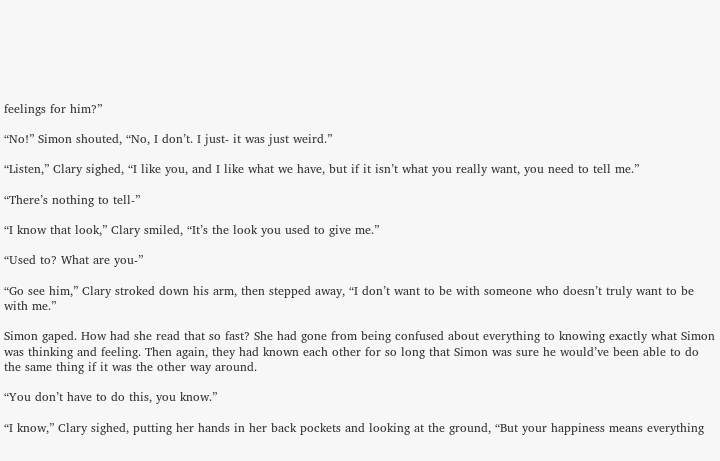feelings for him?”

“No!” Simon shouted, “No, I don’t. I just- it was just weird.”

“Listen,” Clary sighed, “I like you, and I like what we have, but if it isn’t what you really want, you need to tell me.”

“There’s nothing to tell-”

“I know that look,” Clary smiled, “It’s the look you used to give me.”

“Used to? What are you-”

“Go see him,” Clary stroked down his arm, then stepped away, “I don’t want to be with someone who doesn’t truly want to be with me.”

Simon gaped. How had she read that so fast? She had gone from being confused about everything to knowing exactly what Simon was thinking and feeling. Then again, they had known each other for so long that Simon was sure he would’ve been able to do the same thing if it was the other way around.

“You don’t have to do this, you know.”

“I know,” Clary sighed, putting her hands in her back pockets and looking at the ground, “But your happiness means everything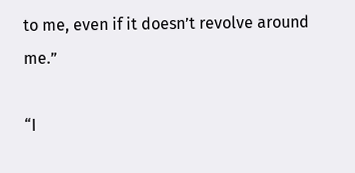to me, even if it doesn’t revolve around me.”

“I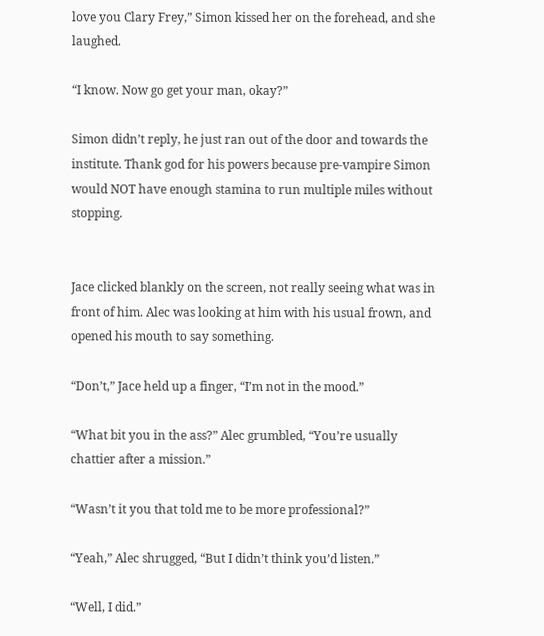love you Clary Frey,” Simon kissed her on the forehead, and she laughed.

“I know. Now go get your man, okay?”

Simon didn’t reply, he just ran out of the door and towards the institute. Thank god for his powers because pre-vampire Simon would NOT have enough stamina to run multiple miles without stopping.


Jace clicked blankly on the screen, not really seeing what was in front of him. Alec was looking at him with his usual frown, and opened his mouth to say something.

“Don’t,” Jace held up a finger, “I’m not in the mood.”

“What bit you in the ass?” Alec grumbled, “You’re usually chattier after a mission.”

“Wasn’t it you that told me to be more professional?”

“Yeah,” Alec shrugged, “But I didn’t think you’d listen.”

“Well, I did.”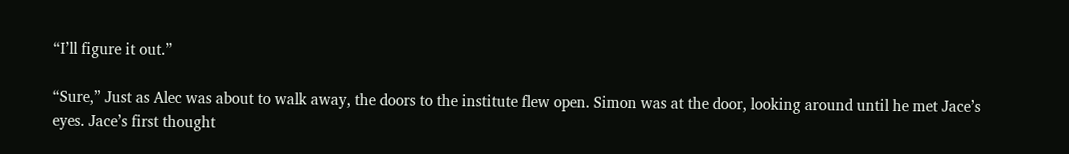“I’ll figure it out.”

“Sure,” Just as Alec was about to walk away, the doors to the institute flew open. Simon was at the door, looking around until he met Jace’s eyes. Jace’s first thought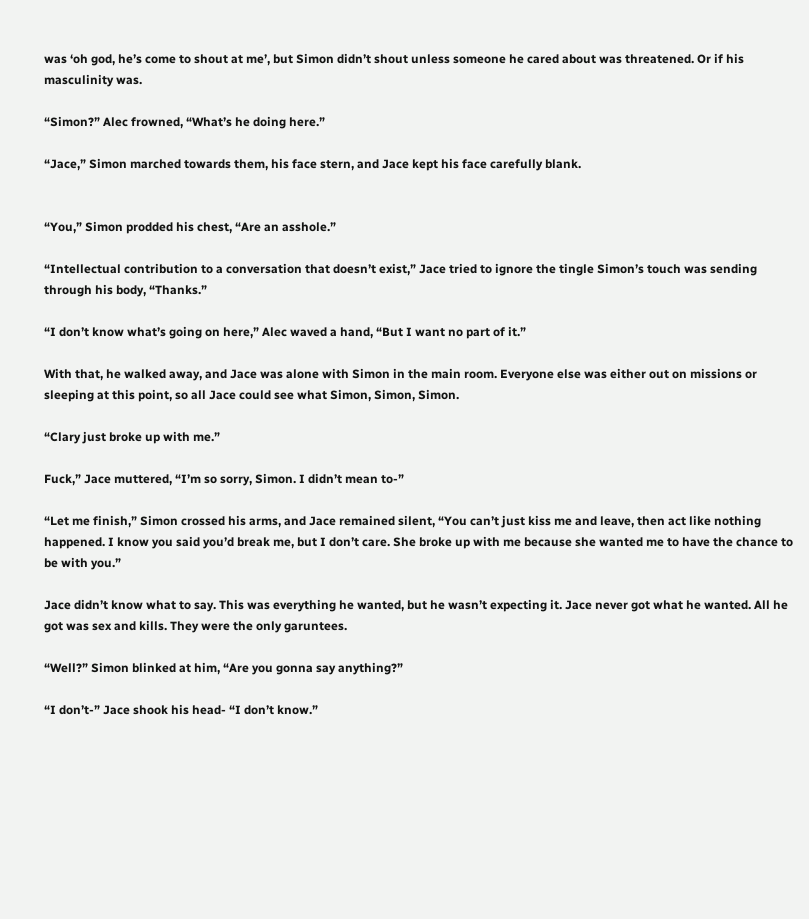was ‘oh god, he’s come to shout at me’, but Simon didn’t shout unless someone he cared about was threatened. Or if his masculinity was.

“Simon?” Alec frowned, “What’s he doing here.”

“Jace,” Simon marched towards them, his face stern, and Jace kept his face carefully blank.


“You,” Simon prodded his chest, “Are an asshole.”

“Intellectual contribution to a conversation that doesn’t exist,” Jace tried to ignore the tingle Simon’s touch was sending through his body, “Thanks.”

“I don’t know what’s going on here,” Alec waved a hand, “But I want no part of it.”

With that, he walked away, and Jace was alone with Simon in the main room. Everyone else was either out on missions or sleeping at this point, so all Jace could see what Simon, Simon, Simon.

“Clary just broke up with me.”

Fuck,” Jace muttered, “I’m so sorry, Simon. I didn’t mean to-”

“Let me finish,” Simon crossed his arms, and Jace remained silent, “You can’t just kiss me and leave, then act like nothing happened. I know you said you’d break me, but I don’t care. She broke up with me because she wanted me to have the chance to be with you.”

Jace didn’t know what to say. This was everything he wanted, but he wasn’t expecting it. Jace never got what he wanted. All he got was sex and kills. They were the only garuntees.

“Well?” Simon blinked at him, “Are you gonna say anything?”

“I don’t-” Jace shook his head- “I don’t know.”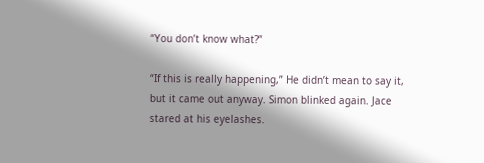“You don’t know what?”

“If this is really happening,” He didn’t mean to say it, but it came out anyway. Simon blinked again. Jace stared at his eyelashes.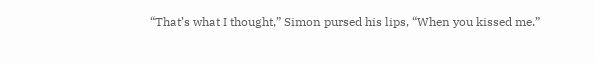“That’s what I thought,” Simon pursed his lips, “When you kissed me.”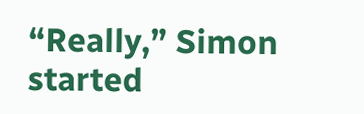“Really,” Simon started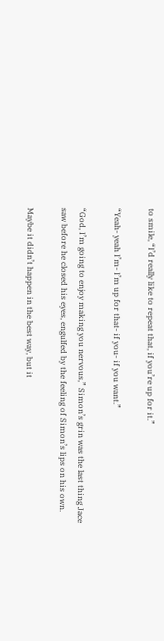to smile, “I’d really like to repeat that, if you’re up for it.”

“Yeah- yeah I’m- I’m up for that- if you- if you want.”

“God, I’m going to enjoy making you nervous,” Simon’s grin was the last thing Jace saw before he closed his eyes, engulfed by the feeling of Simon’s lips on his own.

Maybe it didn’t happen in the best way, but it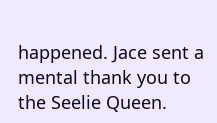happened. Jace sent a mental thank you to the Seelie Queen.